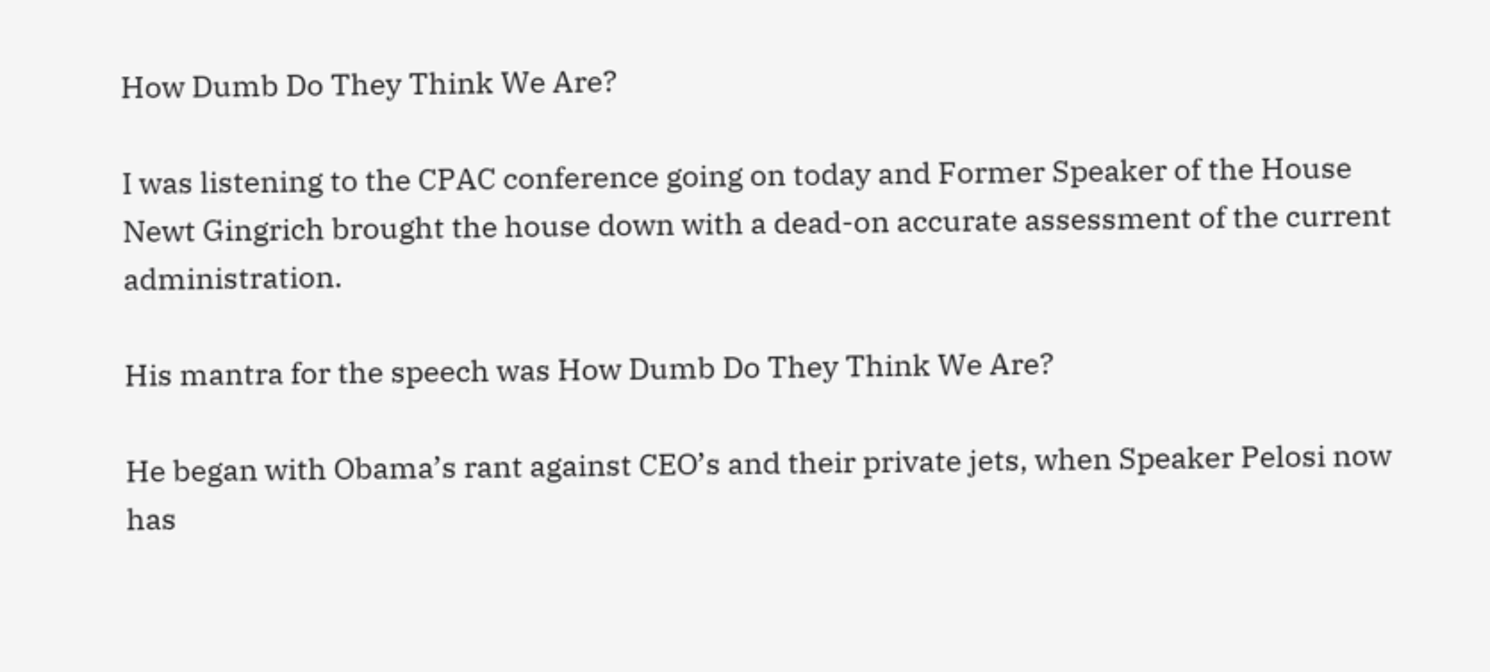How Dumb Do They Think We Are?

I was listening to the CPAC conference going on today and Former Speaker of the House Newt Gingrich brought the house down with a dead-on accurate assessment of the current administration.

His mantra for the speech was How Dumb Do They Think We Are?

He began with Obama’s rant against CEO’s and their private jets, when Speaker Pelosi now has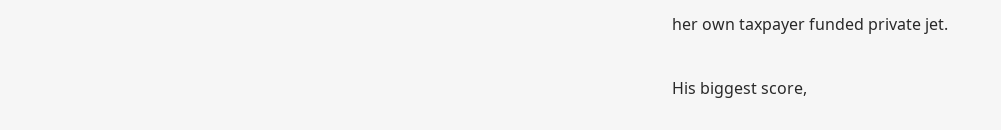her own taxpayer funded private jet.

His biggest score,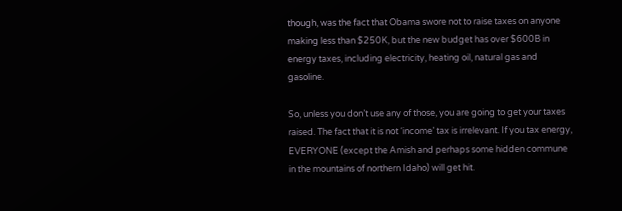though, was the fact that Obama swore not to raise taxes on anyone making less than $250K, but the new budget has over $600B in energy taxes, including electricity, heating oil, natural gas and gasoline.

So, unless you don’t use any of those, you are going to get your taxes raised. The fact that it is not ‘income’ tax is irrelevant. If you tax energy, EVERYONE (except the Amish and perhaps some hidden commune in the mountains of northern Idaho) will get hit.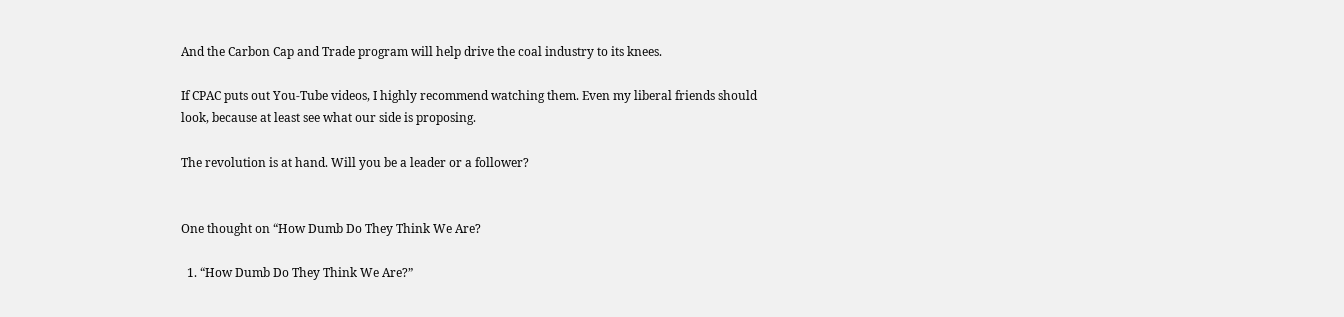And the Carbon Cap and Trade program will help drive the coal industry to its knees.

If CPAC puts out You-Tube videos, I highly recommend watching them. Even my liberal friends should look, because at least see what our side is proposing.

The revolution is at hand. Will you be a leader or a follower?


One thought on “How Dumb Do They Think We Are?

  1. “How Dumb Do They Think We Are?”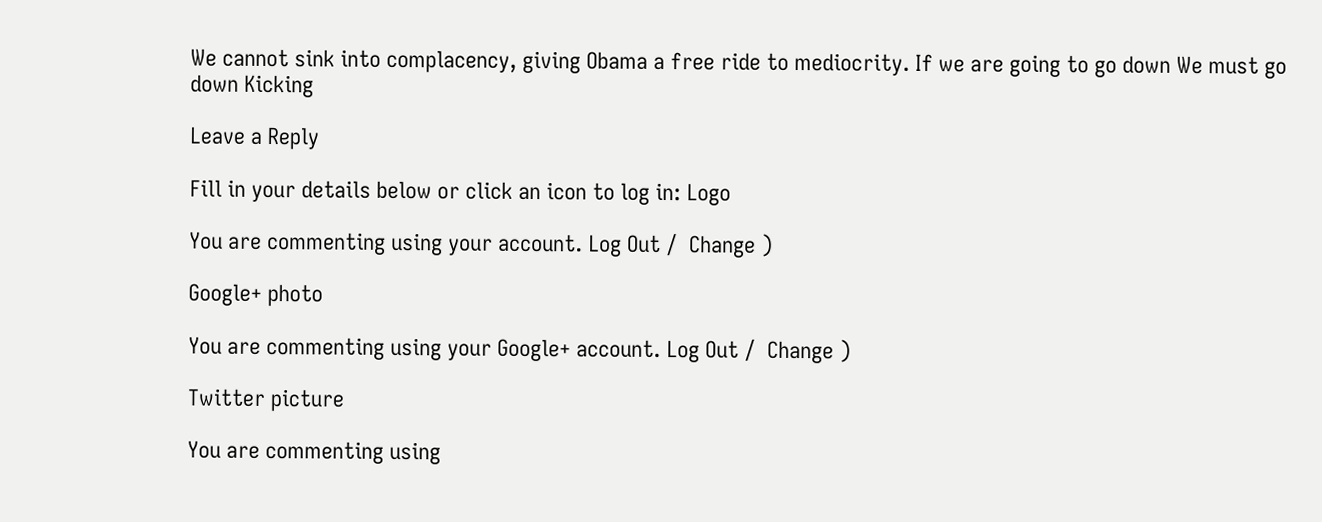We cannot sink into complacency, giving Obama a free ride to mediocrity. If we are going to go down We must go down Kicking

Leave a Reply

Fill in your details below or click an icon to log in: Logo

You are commenting using your account. Log Out /  Change )

Google+ photo

You are commenting using your Google+ account. Log Out /  Change )

Twitter picture

You are commenting using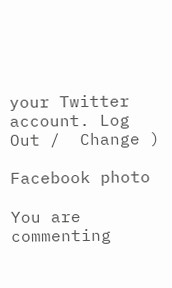your Twitter account. Log Out /  Change )

Facebook photo

You are commenting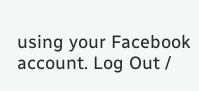using your Facebook account. Log Out /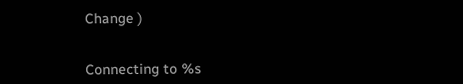Change )


Connecting to %s